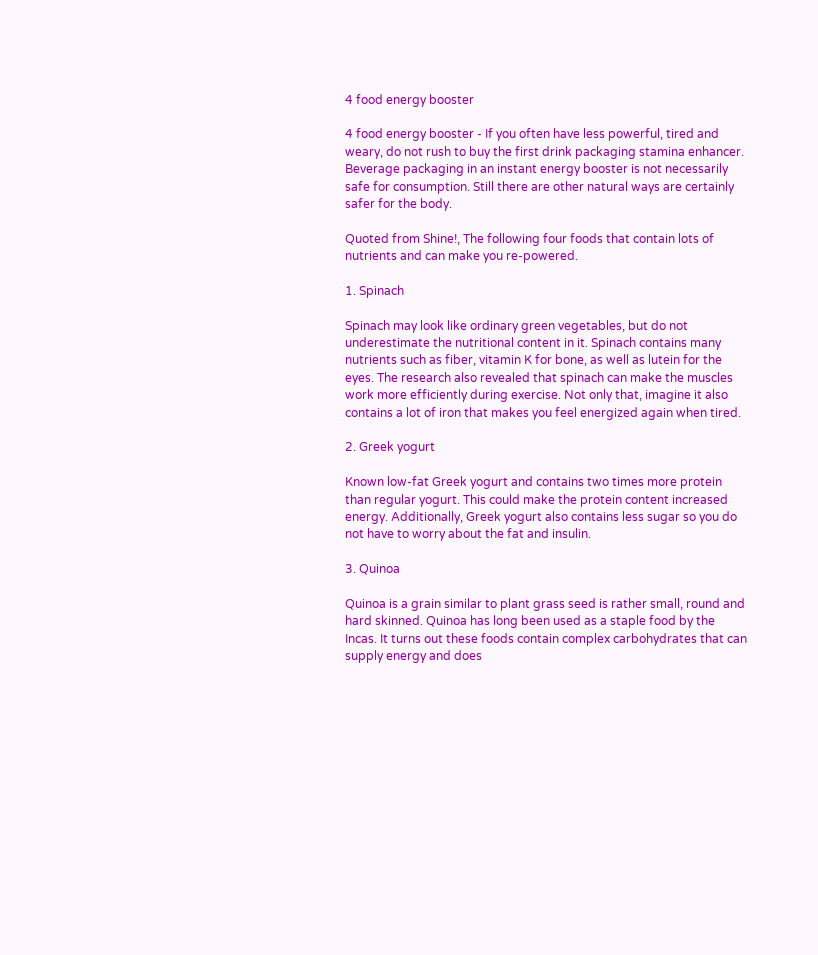4 food energy booster

4 food energy booster - If you often have less powerful, tired and weary, do not rush to buy the first drink packaging stamina enhancer. Beverage packaging in an instant energy booster is not necessarily safe for consumption. Still there are other natural ways are certainly safer for the body.

Quoted from Shine!, The following four foods that contain lots of nutrients and can make you re-powered.

1. Spinach

Spinach may look like ordinary green vegetables, but do not underestimate the nutritional content in it. Spinach contains many nutrients such as fiber, vitamin K for bone, as well as lutein for the eyes. The research also revealed that spinach can make the muscles work more efficiently during exercise. Not only that, imagine it also contains a lot of iron that makes you feel energized again when tired.

2. Greek yogurt

Known low-fat Greek yogurt and contains two times more protein than regular yogurt. This could make the protein content increased energy. Additionally, Greek yogurt also contains less sugar so you do not have to worry about the fat and insulin.

3. Quinoa

Quinoa is a grain similar to plant grass seed is rather small, round and hard skinned. Quinoa has long been used as a staple food by the Incas. It turns out these foods contain complex carbohydrates that can supply energy and does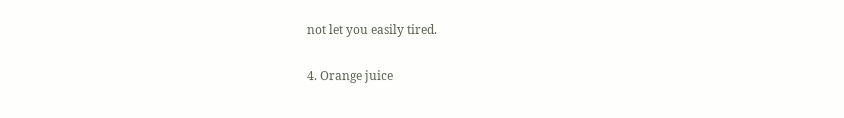not let you easily tired.

4. Orange juice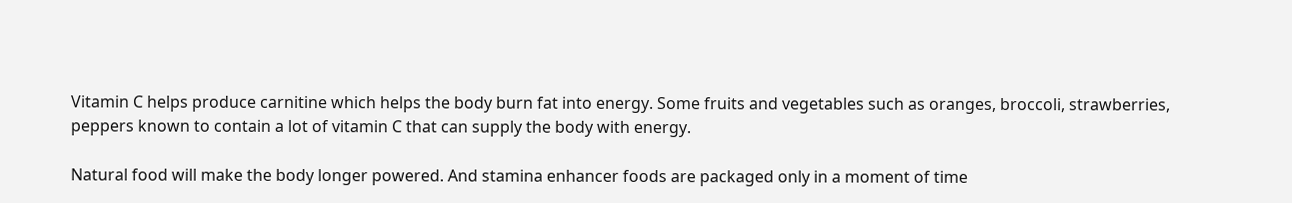Vitamin C helps produce carnitine which helps the body burn fat into energy. Some fruits and vegetables such as oranges, broccoli, strawberries, peppers known to contain a lot of vitamin C that can supply the body with energy.

Natural food will make the body longer powered. And stamina enhancer foods are packaged only in a moment of time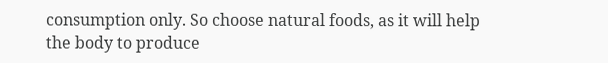consumption only. So choose natural foods, as it will help the body to produce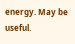energy. May be useful.